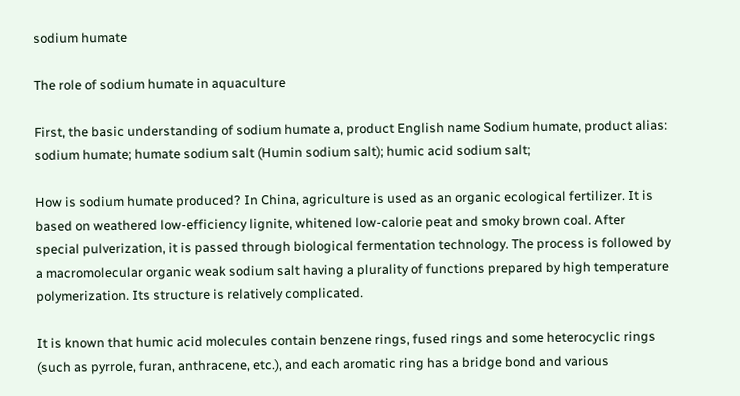sodium humate

The role of sodium humate in aquaculture

First, the basic understanding of sodium humate a, product English name Sodium humate, product alias: sodium humate; humate sodium salt (Humin sodium salt); humic acid sodium salt;

How is sodium humate produced? In China, agriculture is used as an organic ecological fertilizer. It is based on weathered low-efficiency lignite, whitened low-calorie peat and smoky brown coal. After special pulverization, it is passed through biological fermentation technology. The process is followed by a macromolecular organic weak sodium salt having a plurality of functions prepared by high temperature polymerization. Its structure is relatively complicated.

It is known that humic acid molecules contain benzene rings, fused rings and some heterocyclic rings (such as pyrrole, furan, anthracene, etc.), and each aromatic ring has a bridge bond and various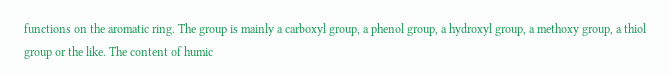functions on the aromatic ring. The group is mainly a carboxyl group, a phenol group, a hydroxyl group, a methoxy group, a thiol group or the like. The content of humic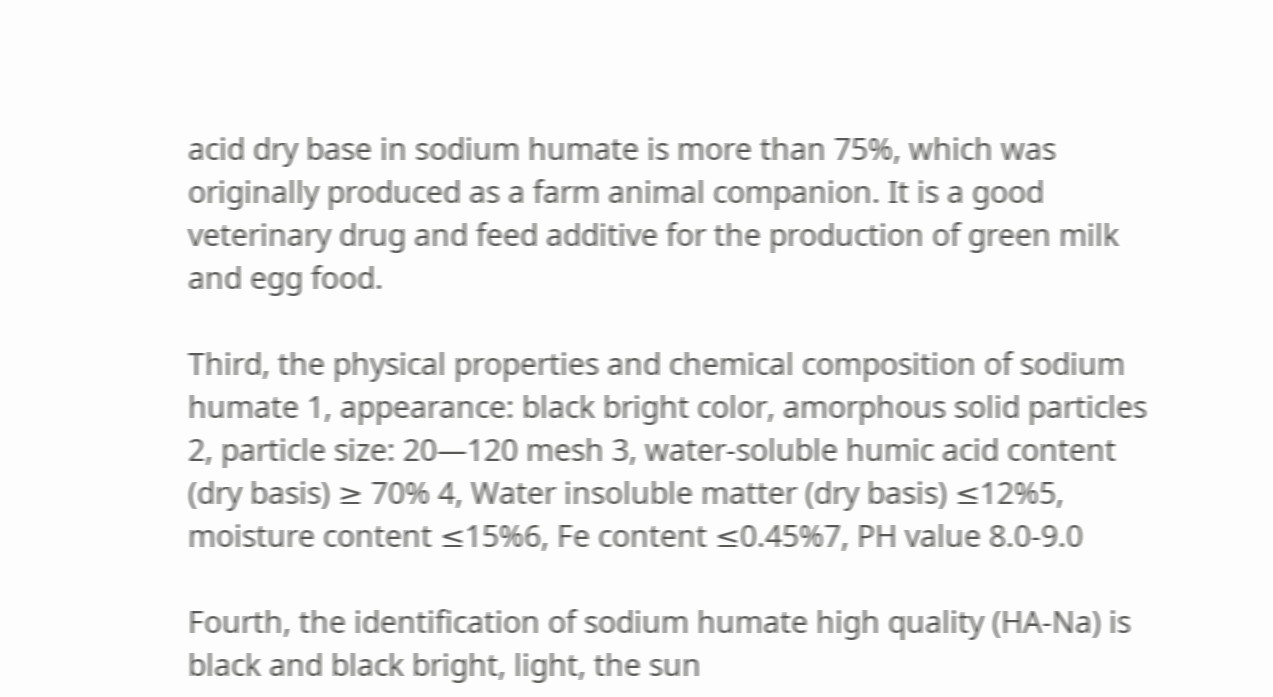acid dry base in sodium humate is more than 75%, which was originally produced as a farm animal companion. It is a good veterinary drug and feed additive for the production of green milk and egg food.

Third, the physical properties and chemical composition of sodium humate 1, appearance: black bright color, amorphous solid particles 2, particle size: 20—120 mesh 3, water-soluble humic acid content (dry basis) ≥ 70% 4, Water insoluble matter (dry basis) ≤12%5, moisture content ≤15%6, Fe content ≤0.45%7, PH value 8.0-9.0

Fourth, the identification of sodium humate high quality (HA-Na) is black and black bright, light, the sun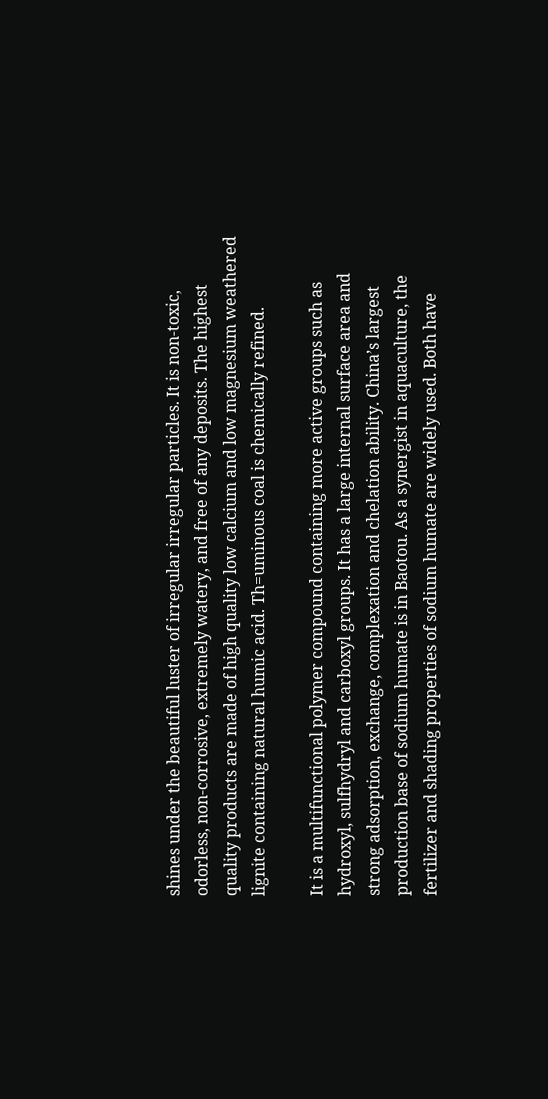shines under the beautiful luster of irregular irregular particles. It is non-toxic, odorless, non-corrosive, extremely watery, and free of any deposits. The highest quality products are made of high quality low calcium and low magnesium weathered lignite containing natural humic acid. Th=uminous coal is chemically refined.

It is a multifunctional polymer compound containing more active groups such as hydroxyl, sulfhydryl and carboxyl groups. It has a large internal surface area and strong adsorption, exchange, complexation and chelation ability. China’s largest production base of sodium humate is in Baotou. As a synergist in aquaculture, the fertilizer and shading properties of sodium humate are widely used. Both have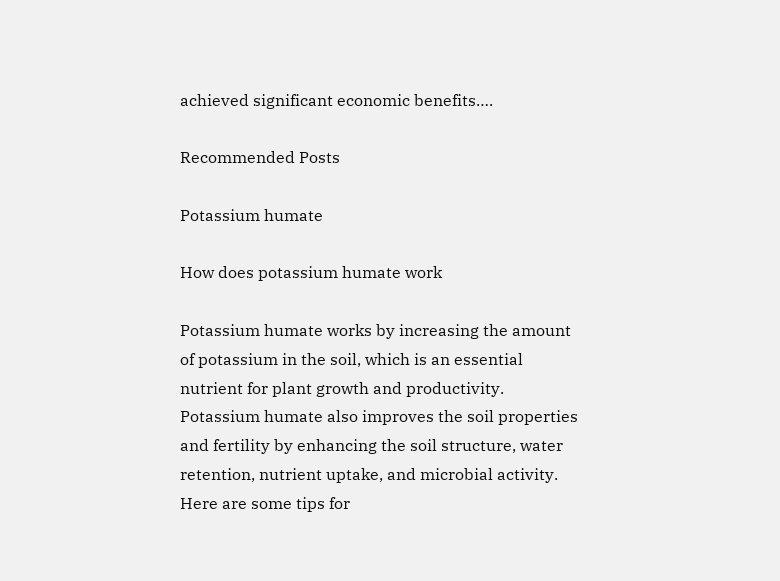achieved significant economic benefits….

Recommended Posts

Potassium humate

How does potassium humate work

Potassium humate works by increasing the amount of potassium in the soil, which is an essential nutrient for plant growth and productivity. Potassium humate also improves the soil properties and fertility by enhancing the soil structure, water retention, nutrient uptake, and microbial activity. Here are some tips for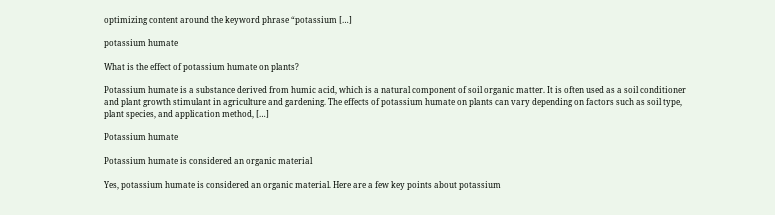optimizing content around the keyword phrase “potassium […]

potassium humate

What is the effect of potassium humate on plants?

Potassium humate is a substance derived from humic acid, which is a natural component of soil organic matter. It is often used as a soil conditioner and plant growth stimulant in agriculture and gardening. The effects of potassium humate on plants can vary depending on factors such as soil type, plant species, and application method, […]

Potassium humate

Potassium humate is considered an organic material

Yes, potassium humate is considered an organic material. Here are a few key points about potassium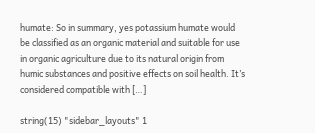humate: So in summary, yes potassium humate would be classified as an organic material and suitable for use in organic agriculture due to its natural origin from humic substances and positive effects on soil health. It’s considered compatible with […]

string(15) "sidebar_layouts" 1